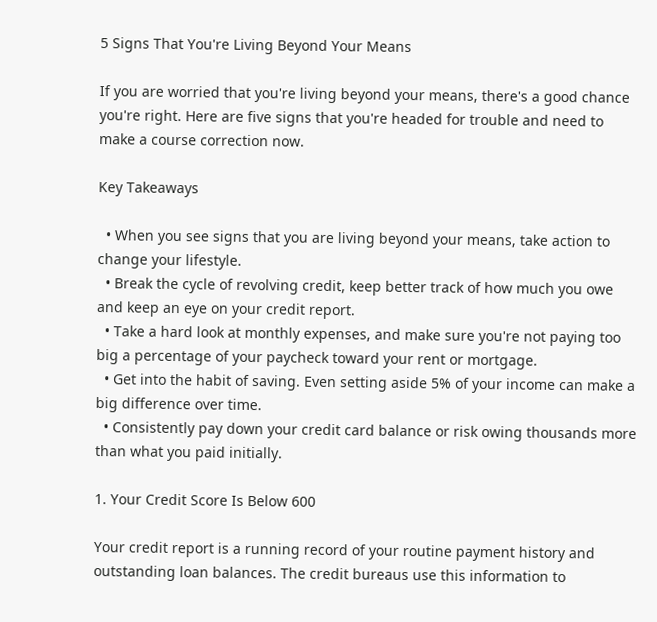5 Signs That You're Living Beyond Your Means

If you are worried that you're living beyond your means, there's a good chance you're right. Here are five signs that you're headed for trouble and need to make a course correction now.

Key Takeaways

  • When you see signs that you are living beyond your means, take action to change your lifestyle.
  • Break the cycle of revolving credit, keep better track of how much you owe and keep an eye on your credit report.
  • Take a hard look at monthly expenses, and make sure you're not paying too big a percentage of your paycheck toward your rent or mortgage.
  • Get into the habit of saving. Even setting aside 5% of your income can make a big difference over time.
  • Consistently pay down your credit card balance or risk owing thousands more than what you paid initially.

1. Your Credit Score Is Below 600

Your credit report is a running record of your routine payment history and outstanding loan balances. The credit bureaus use this information to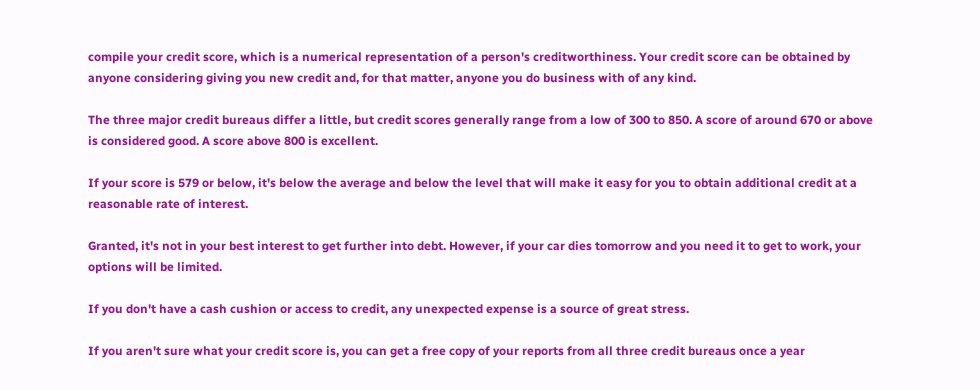compile your credit score, which is a numerical representation of a person's creditworthiness. Your credit score can be obtained by anyone considering giving you new credit and, for that matter, anyone you do business with of any kind.

The three major credit bureaus differ a little, but credit scores generally range from a low of 300 to 850. A score of around 670 or above is considered good. A score above 800 is excellent.

If your score is 579 or below, it's below the average and below the level that will make it easy for you to obtain additional credit at a reasonable rate of interest.

Granted, it's not in your best interest to get further into debt. However, if your car dies tomorrow and you need it to get to work, your options will be limited.

If you don't have a cash cushion or access to credit, any unexpected expense is a source of great stress.

If you aren't sure what your credit score is, you can get a free copy of your reports from all three credit bureaus once a year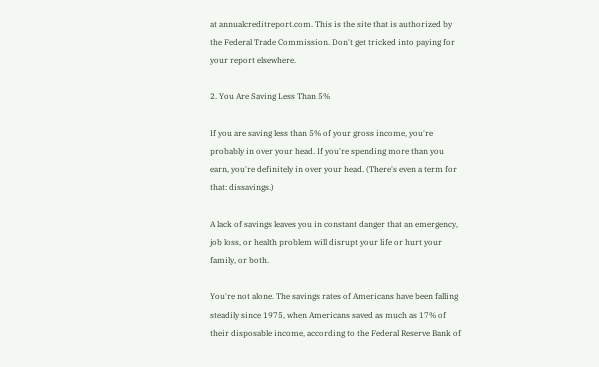at annualcreditreport.com. This is the site that is authorized by the Federal Trade Commission. Don't get tricked into paying for your report elsewhere.

2. You Are Saving Less Than 5%

If you are saving less than 5% of your gross income, you're probably in over your head. If you're spending more than you earn, you're definitely in over your head. (There's even a term for that: dissavings.)

A lack of savings leaves you in constant danger that an emergency, job loss, or health problem will disrupt your life or hurt your family, or both.

You're not alone. The savings rates of Americans have been falling steadily since 1975, when Americans saved as much as 17% of their disposable income, according to the Federal Reserve Bank of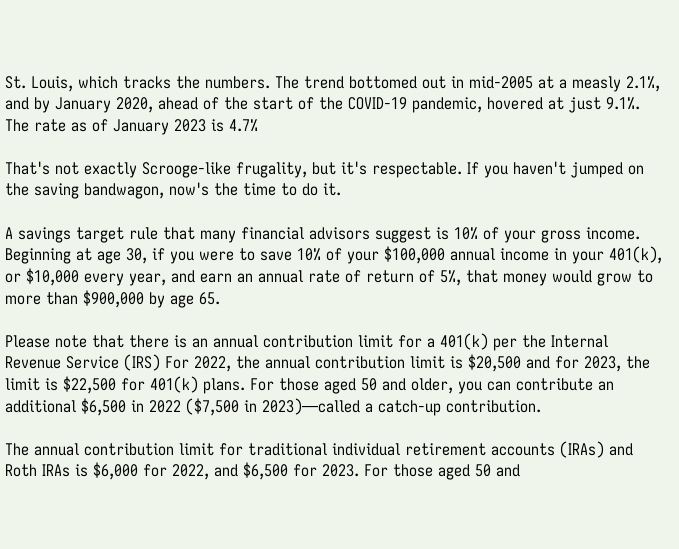St. Louis, which tracks the numbers. The trend bottomed out in mid-2005 at a measly 2.1%, and by January 2020, ahead of the start of the COVID-19 pandemic, hovered at just 9.1%. The rate as of January 2023 is 4.7%

That's not exactly Scrooge-like frugality, but it's respectable. If you haven't jumped on the saving bandwagon, now's the time to do it.

A savings target rule that many financial advisors suggest is 10% of your gross income. Beginning at age 30, if you were to save 10% of your $100,000 annual income in your 401(k), or $10,000 every year, and earn an annual rate of return of 5%, that money would grow to more than $900,000 by age 65.

Please note that there is an annual contribution limit for a 401(k) per the Internal Revenue Service (IRS) For 2022, the annual contribution limit is $20,500 and for 2023, the limit is $22,500 for 401(k) plans. For those aged 50 and older, you can contribute an additional $6,500 in 2022 ($7,500 in 2023)—called a catch-up contribution.

The annual contribution limit for traditional individual retirement accounts (IRAs) and Roth IRAs is $6,000 for 2022, and $6,500 for 2023. For those aged 50 and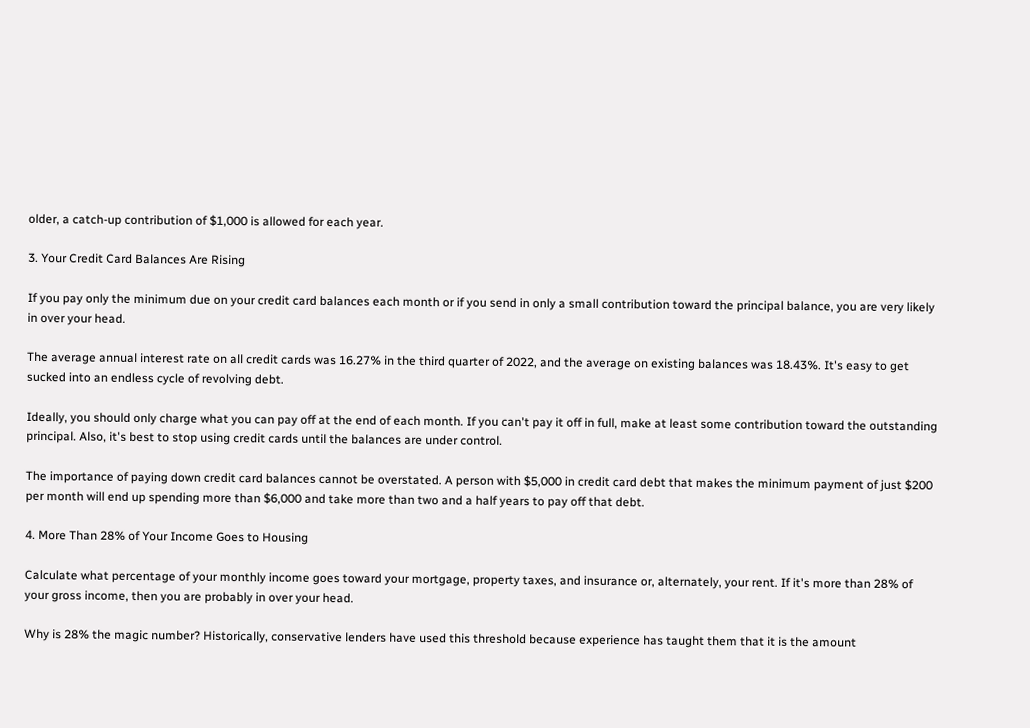older, a catch-up contribution of $1,000 is allowed for each year.

3. Your Credit Card Balances Are Rising

If you pay only the minimum due on your credit card balances each month or if you send in only a small contribution toward the principal balance, you are very likely in over your head.

The average annual interest rate on all credit cards was 16.27% in the third quarter of 2022, and the average on existing balances was 18.43%. It's easy to get sucked into an endless cycle of revolving debt.

Ideally, you should only charge what you can pay off at the end of each month. If you can't pay it off in full, make at least some contribution toward the outstanding principal. Also, it's best to stop using credit cards until the balances are under control.

The importance of paying down credit card balances cannot be overstated. A person with $5,000 in credit card debt that makes the minimum payment of just $200 per month will end up spending more than $6,000 and take more than two and a half years to pay off that debt.

4. More Than 28% of Your Income Goes to Housing

Calculate what percentage of your monthly income goes toward your mortgage, property taxes, and insurance or, alternately, your rent. If it's more than 28% of your gross income, then you are probably in over your head.

Why is 28% the magic number? Historically, conservative lenders have used this threshold because experience has taught them that it is the amount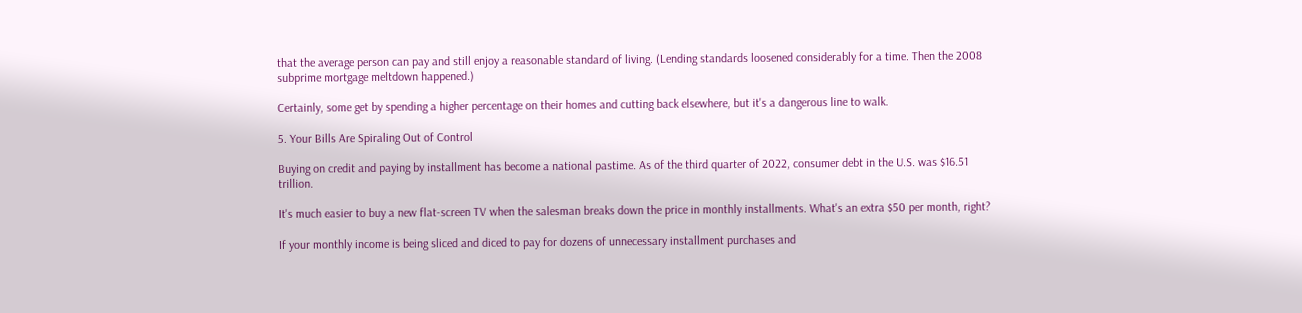that the average person can pay and still enjoy a reasonable standard of living. (Lending standards loosened considerably for a time. Then the 2008 subprime mortgage meltdown happened.)

Certainly, some get by spending a higher percentage on their homes and cutting back elsewhere, but it's a dangerous line to walk.

5. Your Bills Are Spiraling Out of Control

Buying on credit and paying by installment has become a national pastime. As of the third quarter of 2022, consumer debt in the U.S. was $16.51 trillion.

It's much easier to buy a new flat-screen TV when the salesman breaks down the price in monthly installments. What's an extra $50 per month, right?

If your monthly income is being sliced and diced to pay for dozens of unnecessary installment purchases and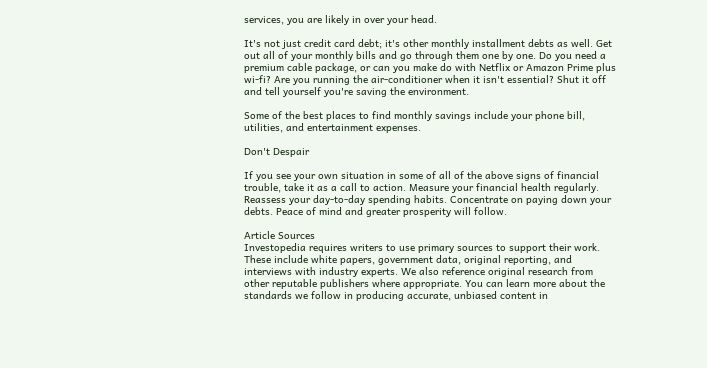services, you are likely in over your head.

It's not just credit card debt; it's other monthly installment debts as well. Get out all of your monthly bills and go through them one by one. Do you need a premium cable package, or can you make do with Netflix or Amazon Prime plus wi-fi? Are you running the air-conditioner when it isn't essential? Shut it off and tell yourself you're saving the environment.

Some of the best places to find monthly savings include your phone bill, utilities, and entertainment expenses.

Don't Despair

If you see your own situation in some of all of the above signs of financial trouble, take it as a call to action. Measure your financial health regularly. Reassess your day-to-day spending habits. Concentrate on paying down your debts. Peace of mind and greater prosperity will follow.

Article Sources
Investopedia requires writers to use primary sources to support their work. These include white papers, government data, original reporting, and interviews with industry experts. We also reference original research from other reputable publishers where appropriate. You can learn more about the standards we follow in producing accurate, unbiased content in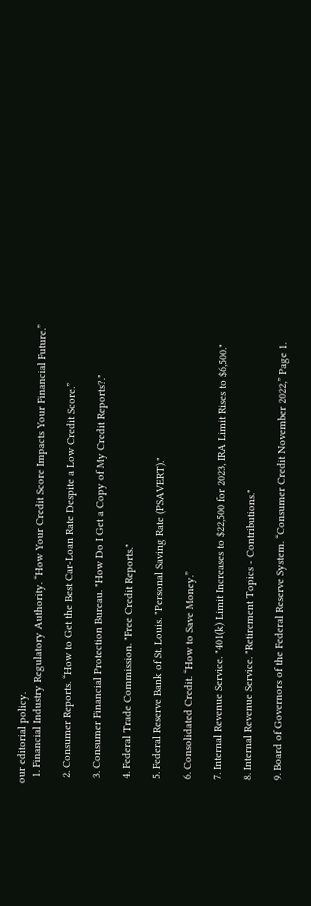our editorial policy.
  1. Financial Industry Regulatory Authority. “How Your Credit Score Impacts Your Financial Future.”

  2. Consumer Reports. “How to Get the Best Car-Loan Rate Despite a Low Credit Score.”

  3. Consumer Financial Protection Bureau. "How Do I Get a Copy of My Credit Reports?."

  4. Federal Trade Commission. "Free Credit Reports."

  5. Federal Reserve Bank of St. Louis. "Personal Saving Rate (PSAVERT)."

  6. Consolidated Credit. “How to Save Money.”

  7. Internal Revenue Service. "401(k) Limit Increases to $22,500 for 2023, IRA Limit Rises to $6,500."

  8. Internal Revenue Service. "Retirement Topics - Contributions."

  9. Board of Governors of the Federal Reserve System. “Consumer Credit November 2022,” Page 1.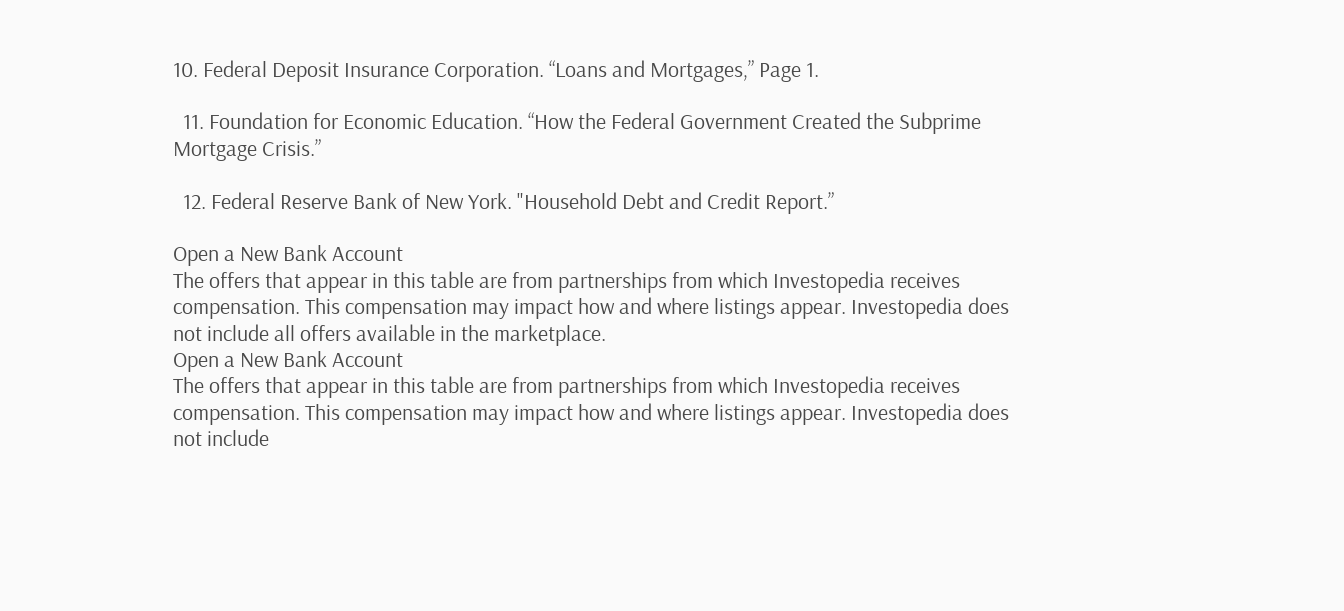10. Federal Deposit Insurance Corporation. “Loans and Mortgages,” Page 1.

  11. Foundation for Economic Education. “How the Federal Government Created the Subprime Mortgage Crisis.”

  12. Federal Reserve Bank of New York. "Household Debt and Credit Report.”

Open a New Bank Account
The offers that appear in this table are from partnerships from which Investopedia receives compensation. This compensation may impact how and where listings appear. Investopedia does not include all offers available in the marketplace.
Open a New Bank Account
The offers that appear in this table are from partnerships from which Investopedia receives compensation. This compensation may impact how and where listings appear. Investopedia does not include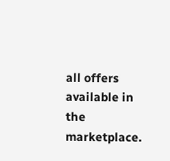all offers available in the marketplace.